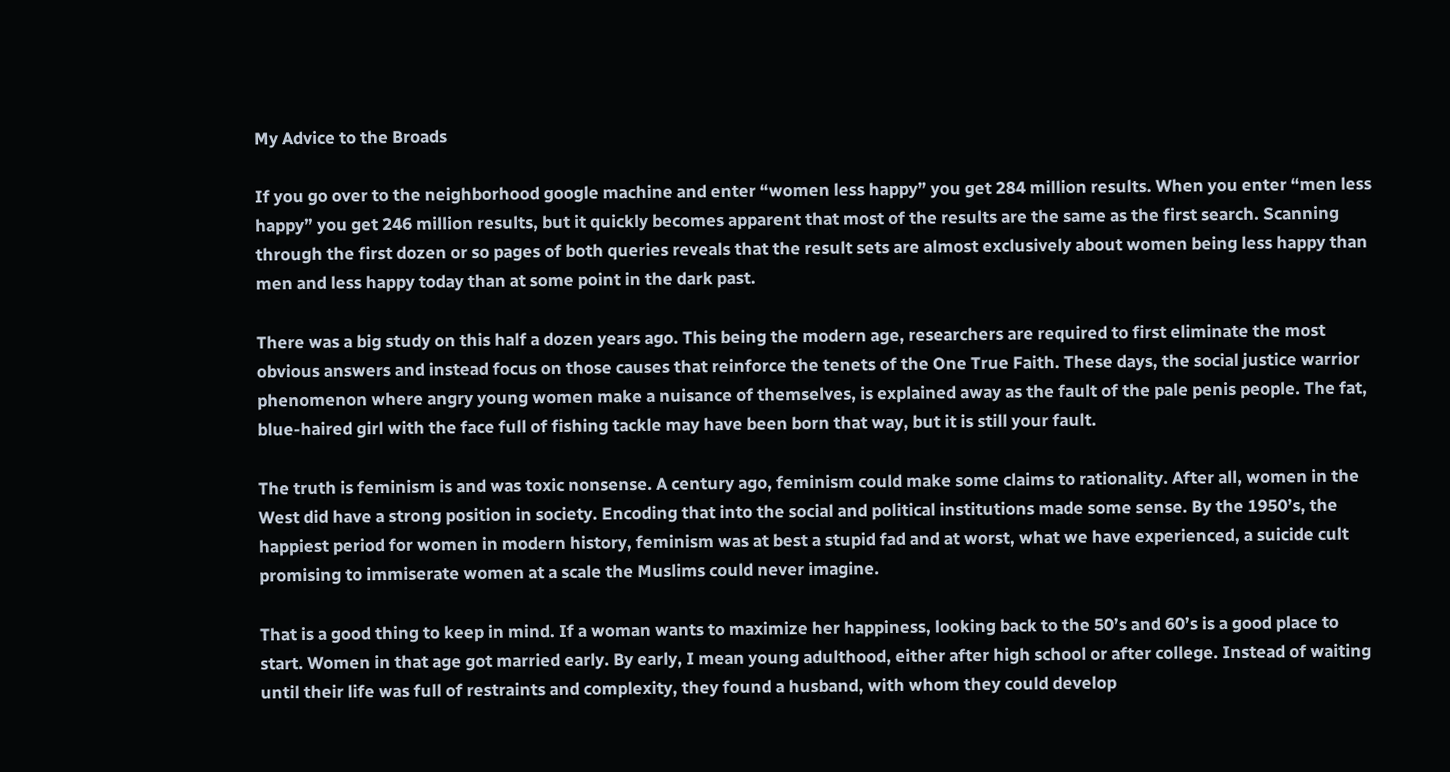My Advice to the Broads

If you go over to the neighborhood google machine and enter “women less happy” you get 284 million results. When you enter “men less happy” you get 246 million results, but it quickly becomes apparent that most of the results are the same as the first search. Scanning through the first dozen or so pages of both queries reveals that the result sets are almost exclusively about women being less happy than men and less happy today than at some point in the dark past.

There was a big study on this half a dozen years ago. This being the modern age, researchers are required to first eliminate the most obvious answers and instead focus on those causes that reinforce the tenets of the One True Faith. These days, the social justice warrior phenomenon where angry young women make a nuisance of themselves, is explained away as the fault of the pale penis people. The fat, blue-haired girl with the face full of fishing tackle may have been born that way, but it is still your fault.

The truth is feminism is and was toxic nonsense. A century ago, feminism could make some claims to rationality. After all, women in the West did have a strong position in society. Encoding that into the social and political institutions made some sense. By the 1950’s, the happiest period for women in modern history, feminism was at best a stupid fad and at worst, what we have experienced, a suicide cult promising to immiserate women at a scale the Muslims could never imagine.

That is a good thing to keep in mind. If a woman wants to maximize her happiness, looking back to the 50’s and 60’s is a good place to start. Women in that age got married early. By early, I mean young adulthood, either after high school or after college. Instead of waiting until their life was full of restraints and complexity, they found a husband, with whom they could develop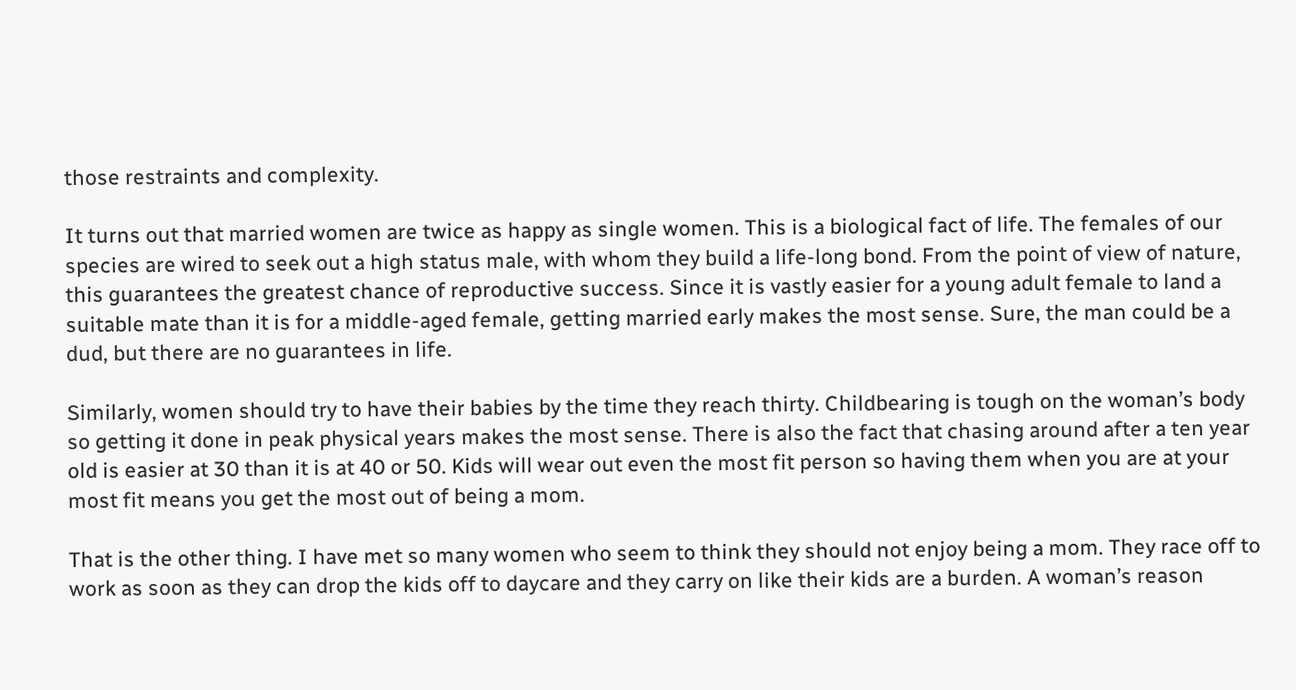those restraints and complexity.

It turns out that married women are twice as happy as single women. This is a biological fact of life. The females of our species are wired to seek out a high status male, with whom they build a life-long bond. From the point of view of nature, this guarantees the greatest chance of reproductive success. Since it is vastly easier for a young adult female to land a suitable mate than it is for a middle-aged female, getting married early makes the most sense. Sure, the man could be a dud, but there are no guarantees in life.

Similarly, women should try to have their babies by the time they reach thirty. Childbearing is tough on the woman’s body so getting it done in peak physical years makes the most sense. There is also the fact that chasing around after a ten year old is easier at 30 than it is at 40 or 50. Kids will wear out even the most fit person so having them when you are at your most fit means you get the most out of being a mom.

That is the other thing. I have met so many women who seem to think they should not enjoy being a mom. They race off to work as soon as they can drop the kids off to daycare and they carry on like their kids are a burden. A woman’s reason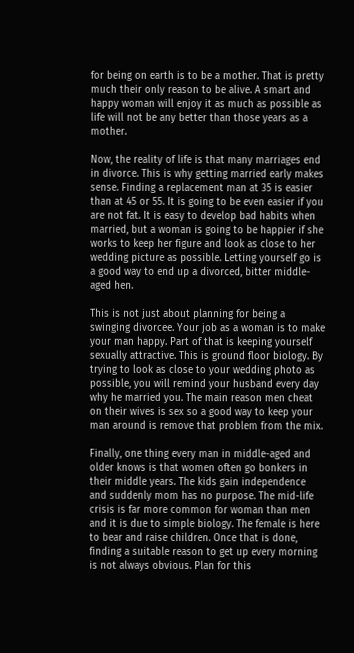for being on earth is to be a mother. That is pretty much their only reason to be alive. A smart and happy woman will enjoy it as much as possible as life will not be any better than those years as a mother.

Now, the reality of life is that many marriages end in divorce. This is why getting married early makes sense. Finding a replacement man at 35 is easier than at 45 or 55. It is going to be even easier if you are not fat. It is easy to develop bad habits when married, but a woman is going to be happier if she works to keep her figure and look as close to her wedding picture as possible. Letting yourself go is a good way to end up a divorced, bitter middle-aged hen.

This is not just about planning for being a swinging divorcee. Your job as a woman is to make your man happy. Part of that is keeping yourself sexually attractive. This is ground floor biology. By trying to look as close to your wedding photo as possible, you will remind your husband every day why he married you. The main reason men cheat on their wives is sex so a good way to keep your man around is remove that problem from the mix.

Finally, one thing every man in middle-aged and older knows is that women often go bonkers in their middle years. The kids gain independence and suddenly mom has no purpose. The mid-life crisis is far more common for woman than men and it is due to simple biology. The female is here to bear and raise children. Once that is done, finding a suitable reason to get up every morning is not always obvious. Plan for this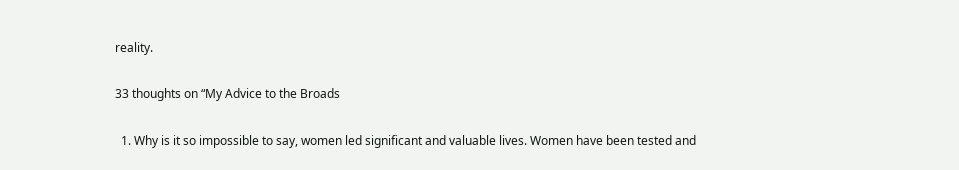reality.

33 thoughts on “My Advice to the Broads

  1. Why is it so impossible to say, women led significant and valuable lives. Women have been tested and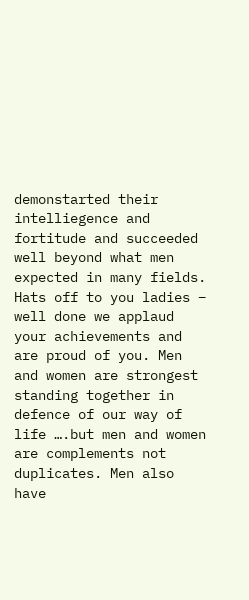demonstarted their intelliegence and fortitude and succeeded well beyond what men expected in many fields. Hats off to you ladies – well done we applaud your achievements and are proud of you. Men and women are strongest standing together in defence of our way of life ….but men and women are complements not duplicates. Men also have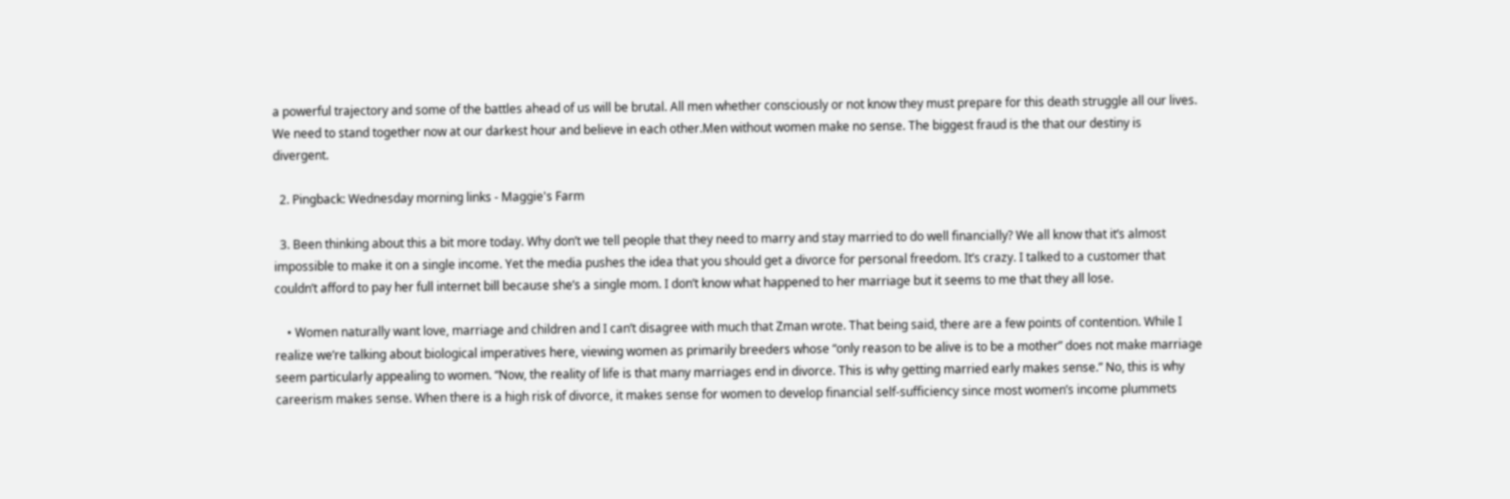a powerful trajectory and some of the battles ahead of us will be brutal. All men whether consciously or not know they must prepare for this death struggle all our lives. We need to stand together now at our darkest hour and believe in each other.Men without women make no sense. The biggest fraud is the that our destiny is divergent.

  2. Pingback: Wednesday morning links - Maggie's Farm

  3. Been thinking about this a bit more today. Why don’t we tell people that they need to marry and stay married to do well financially? We all know that it’s almost impossible to make it on a single income. Yet the media pushes the idea that you should get a divorce for personal freedom. It’s crazy. I talked to a customer that couldn’t afford to pay her full internet bill because she’s a single mom. I don’t know what happened to her marriage but it seems to me that they all lose.

    • Women naturally want love, marriage and children and I can’t disagree with much that Zman wrote. That being said, there are a few points of contention. While I realize we’re talking about biological imperatives here, viewing women as primarily breeders whose “only reason to be alive is to be a mother” does not make marriage seem particularly appealing to women. “Now, the reality of life is that many marriages end in divorce. This is why getting married early makes sense.” No, this is why careerism makes sense. When there is a high risk of divorce, it makes sense for women to develop financial self-sufficiency since most women’s income plummets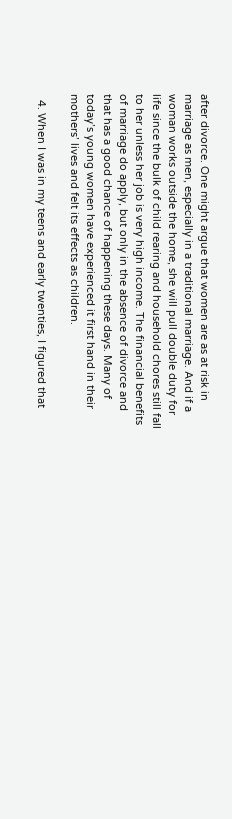after divorce. One might argue that women are as at risk in marriage as men, especially in a traditional marriage. And if a woman works outside the home, she will pull double duty for life since the bulk of child rearing and household chores still fall to her unless her job is very high income. The financial benefits of marriage do apply, but only in the absence of divorce and that has a good chance of happening these days. Many of today’s young women have experienced it first hand in their mothers’ lives and felt its effects as children.

  4. When I was in my teens and early twenties, I figured that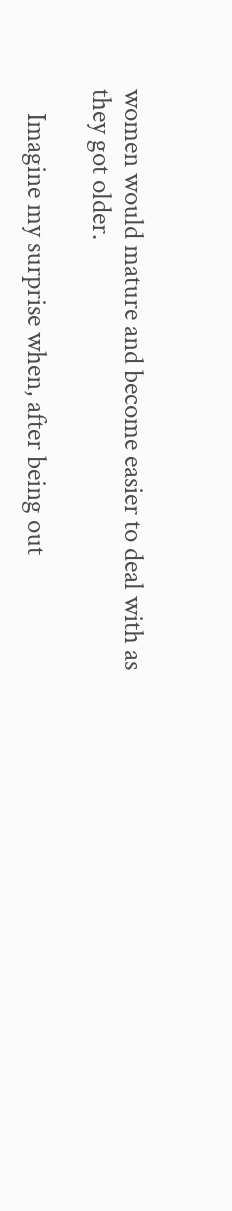women would mature and become easier to deal with as they got older.

    Imagine my surprise when, after being out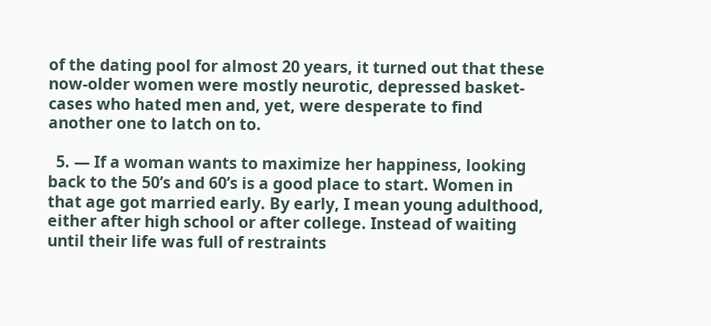of the dating pool for almost 20 years, it turned out that these now-older women were mostly neurotic, depressed basket-cases who hated men and, yet, were desperate to find another one to latch on to.

  5. — If a woman wants to maximize her happiness, looking back to the 50’s and 60’s is a good place to start. Women in that age got married early. By early, I mean young adulthood, either after high school or after college. Instead of waiting until their life was full of restraints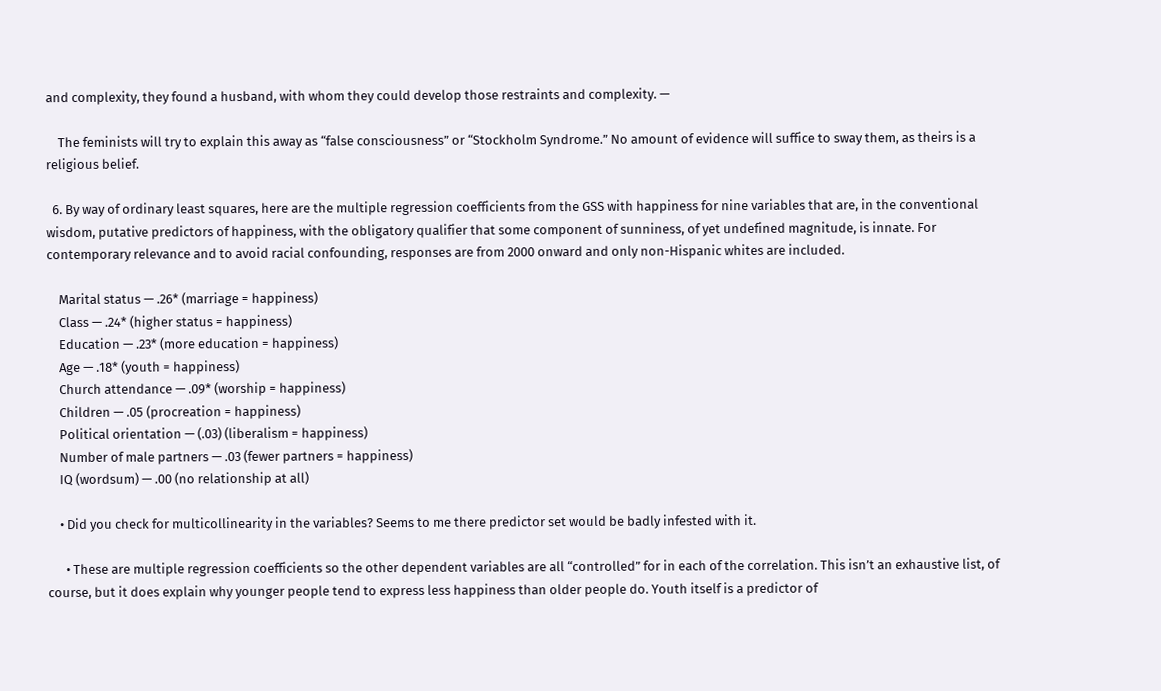and complexity, they found a husband, with whom they could develop those restraints and complexity. —

    The feminists will try to explain this away as “false consciousness” or “Stockholm Syndrome.” No amount of evidence will suffice to sway them, as theirs is a religious belief.

  6. By way of ordinary least squares, here are the multiple regression coefficients from the GSS with happiness for nine variables that are, in the conventional wisdom, putative predictors of happiness, with the obligatory qualifier that some component of sunniness, of yet undefined magnitude, is innate. For contemporary relevance and to avoid racial confounding, responses are from 2000 onward and only non-Hispanic whites are included.

    Marital status — .26* (marriage = happiness)
    Class — .24* (higher status = happiness)
    Education — .23* (more education = happiness)
    Age — .18* (youth = happiness)
    Church attendance — .09* (worship = happiness)
    Children — .05 (procreation = happiness)
    Political orientation — (.03) (liberalism = happiness)
    Number of male partners — .03 (fewer partners = happiness)
    IQ (wordsum) — .00 (no relationship at all)

    • Did you check for multicollinearity in the variables? Seems to me there predictor set would be badly infested with it.

      • These are multiple regression coefficients so the other dependent variables are all “controlled” for in each of the correlation. This isn’t an exhaustive list, of course, but it does explain why younger people tend to express less happiness than older people do. Youth itself is a predictor of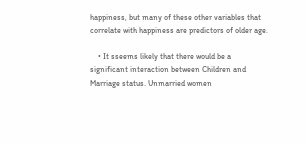happiness, but many of these other variables that correlate with happiness are predictors of older age.

    • It sseems likely that there would be a significant interaction between Children and Marriage status. Unmarried women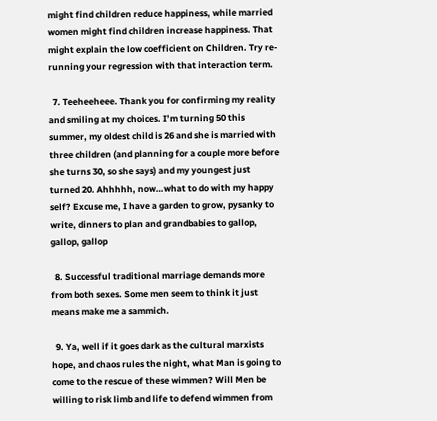might find children reduce happiness, while married women might find children increase happiness. That might explain the low coefficient on Children. Try re-running your regression with that interaction term.

  7. Teeheeheee. Thank you for confirming my reality and smiling at my choices. I’m turning 50 this summer, my oldest child is 26 and she is married with three children (and planning for a couple more before she turns 30, so she says) and my youngest just turned 20. Ahhhhh, now…what to do with my happy self? Excuse me, I have a garden to grow, pysanky to write, dinners to plan and grandbabies to gallop, gallop, gallop

  8. Successful traditional marriage demands more from both sexes. Some men seem to think it just means make me a sammich.

  9. Ya, well if it goes dark as the cultural marxists hope, and chaos rules the night, what Man is going to come to the rescue of these wimmen? Will Men be willing to risk limb and life to defend wimmen from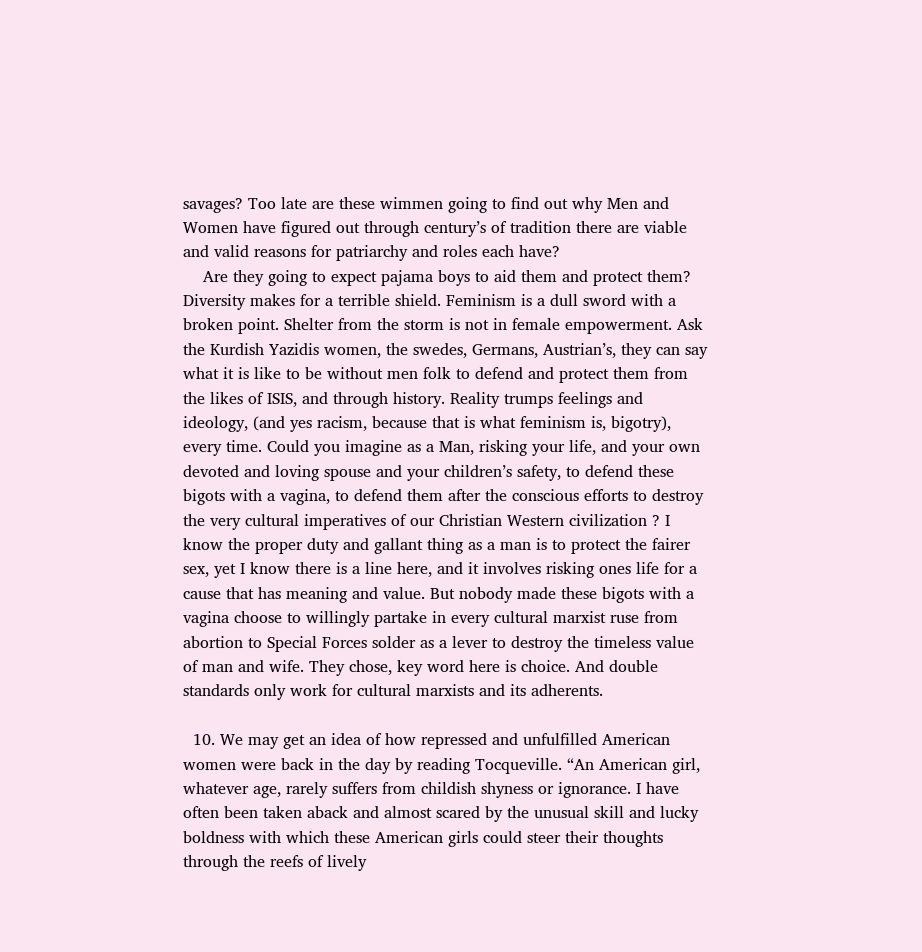savages? Too late are these wimmen going to find out why Men and Women have figured out through century’s of tradition there are viable and valid reasons for patriarchy and roles each have?
    Are they going to expect pajama boys to aid them and protect them? Diversity makes for a terrible shield. Feminism is a dull sword with a broken point. Shelter from the storm is not in female empowerment. Ask the Kurdish Yazidis women, the swedes, Germans, Austrian’s, they can say what it is like to be without men folk to defend and protect them from the likes of ISIS, and through history. Reality trumps feelings and ideology, (and yes racism, because that is what feminism is, bigotry), every time. Could you imagine as a Man, risking your life, and your own devoted and loving spouse and your children’s safety, to defend these bigots with a vagina, to defend them after the conscious efforts to destroy the very cultural imperatives of our Christian Western civilization ? I know the proper duty and gallant thing as a man is to protect the fairer sex, yet I know there is a line here, and it involves risking ones life for a cause that has meaning and value. But nobody made these bigots with a vagina choose to willingly partake in every cultural marxist ruse from abortion to Special Forces solder as a lever to destroy the timeless value of man and wife. They chose, key word here is choice. And double standards only work for cultural marxists and its adherents.

  10. We may get an idea of how repressed and unfulfilled American women were back in the day by reading Tocqueville. “An American girl, whatever age, rarely suffers from childish shyness or ignorance. I have often been taken aback and almost scared by the unusual skill and lucky boldness with which these American girls could steer their thoughts through the reefs of lively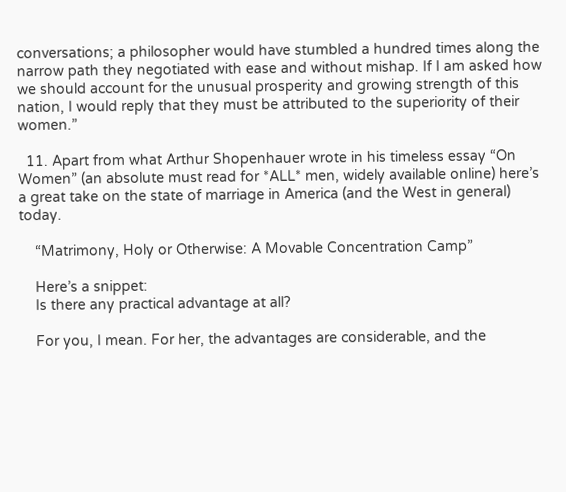conversations; a philosopher would have stumbled a hundred times along the narrow path they negotiated with ease and without mishap. If I am asked how we should account for the unusual prosperity and growing strength of this nation, I would reply that they must be attributed to the superiority of their women.”

  11. Apart from what Arthur Shopenhauer wrote in his timeless essay “On Women” (an absolute must read for *ALL* men, widely available online) here’s a great take on the state of marriage in America (and the West in general) today.

    “Matrimony, Holy or Otherwise: A Movable Concentration Camp”

    Here’s a snippet:
    Is there any practical advantage at all?

    For you, I mean. For her, the advantages are considerable, and the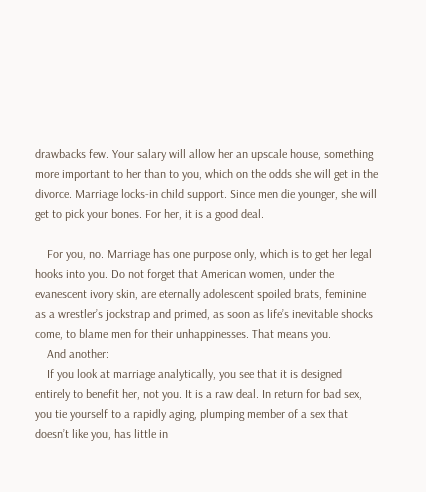drawbacks few. Your salary will allow her an upscale house, something more important to her than to you, which on the odds she will get in the divorce. Marriage locks-in child support. Since men die younger, she will get to pick your bones. For her, it is a good deal.

    For you, no. Marriage has one purpose only, which is to get her legal hooks into you. Do not forget that American women, under the evanescent ivory skin, are eternally adolescent spoiled brats, feminine as a wrestler’s jockstrap and primed, as soon as life’s inevitable shocks come, to blame men for their unhappinesses. That means you.
    And another:
    If you look at marriage analytically, you see that it is designed entirely to benefit her, not you. It is a raw deal. In return for bad sex, you tie yourself to a rapidly aging, plumping member of a sex that doesn’t like you, has little in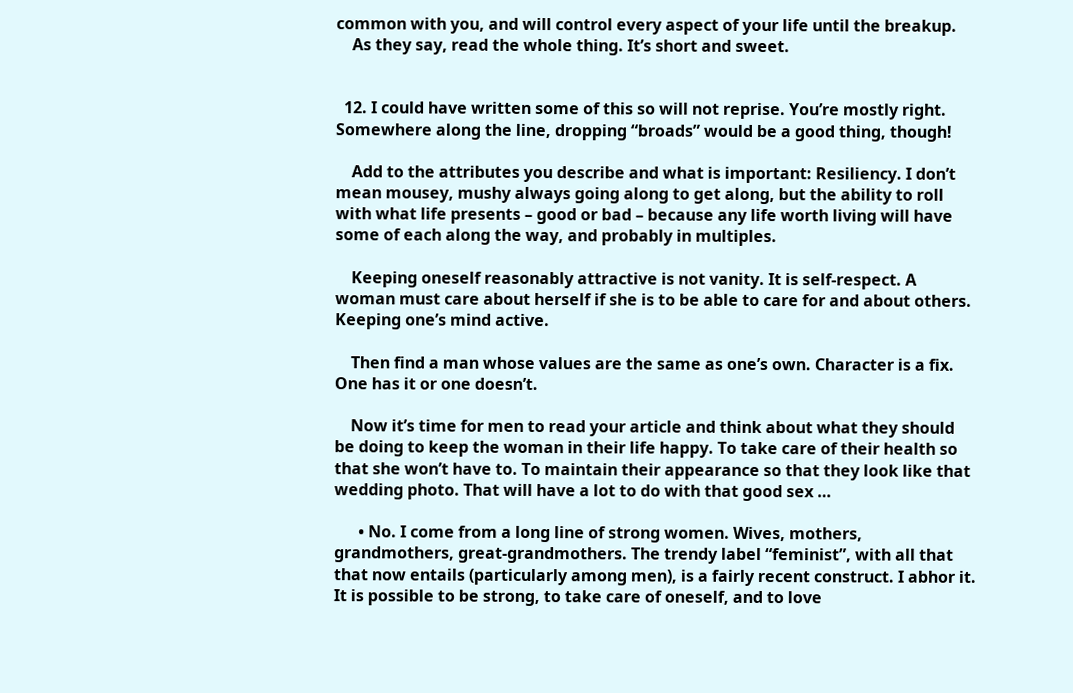common with you, and will control every aspect of your life until the breakup.
    As they say, read the whole thing. It’s short and sweet.


  12. I could have written some of this so will not reprise. You’re mostly right. Somewhere along the line, dropping “broads” would be a good thing, though!

    Add to the attributes you describe and what is important: Resiliency. I don’t mean mousey, mushy always going along to get along, but the ability to roll with what life presents – good or bad – because any life worth living will have some of each along the way, and probably in multiples.

    Keeping oneself reasonably attractive is not vanity. It is self-respect. A woman must care about herself if she is to be able to care for and about others. Keeping one’s mind active.

    Then find a man whose values are the same as one’s own. Character is a fix. One has it or one doesn’t.

    Now it’s time for men to read your article and think about what they should be doing to keep the woman in their life happy. To take care of their health so that she won’t have to. To maintain their appearance so that they look like that wedding photo. That will have a lot to do with that good sex …

      • No. I come from a long line of strong women. Wives, mothers, grandmothers, great-grandmothers. The trendy label “feminist”, with all that that now entails (particularly among men), is a fairly recent construct. I abhor it. It is possible to be strong, to take care of oneself, and to love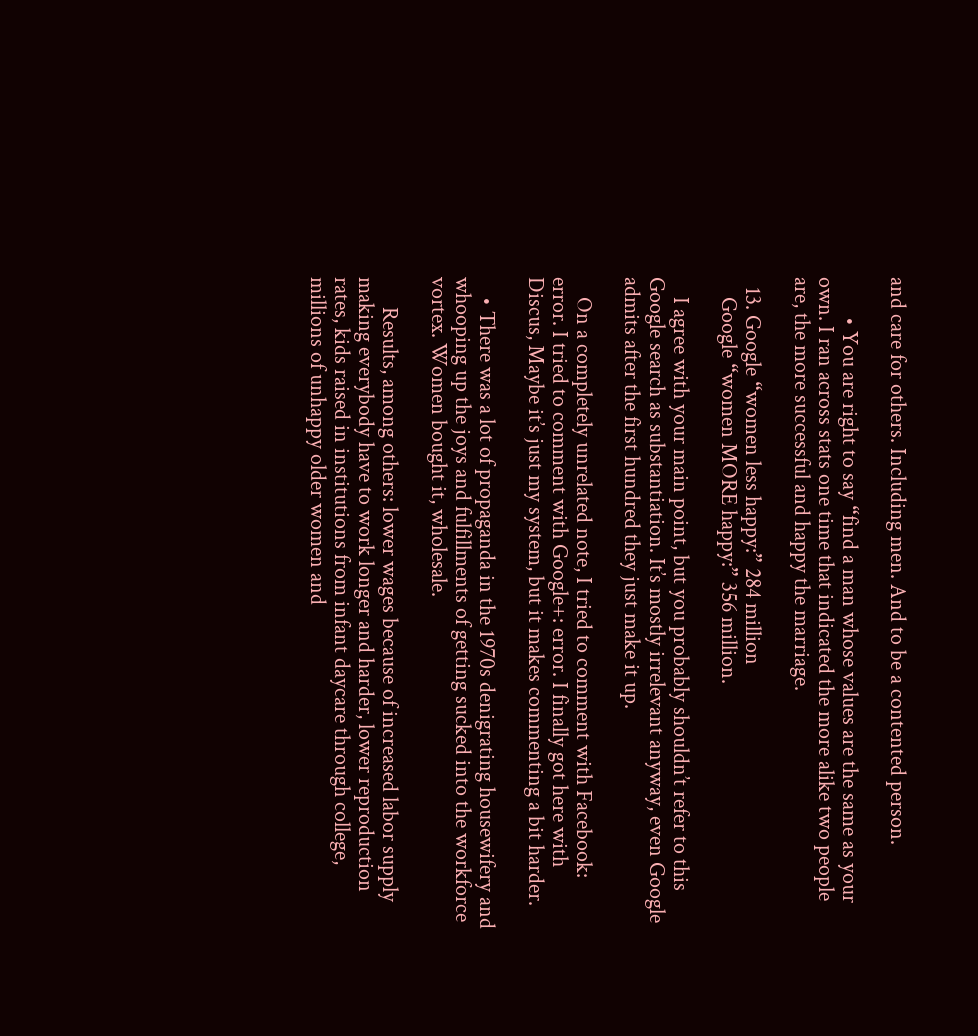and care for others. Including men. And to be a contented person.

        • You are right to say “find a man whose values are the same as your own. I ran across stats one time that indicated the more alike two people are, the more successful and happy the marriage.

  13. Google “women less happy:” 284 million
    Google “women MORE happy:” 356 million.

    I agree with your main point, but you probably shouldn’t refer to this Google search as substantiation. It’s mostly irrelevant anyway, even Google admits after the first hundred they just make it up.

    On a completely unrelated note, I tried to comment with Facebook: error. I tried to comment with Google+: error. I finally got here with Discus, Maybe it’s just my system, but it makes commenting a bit harder.

    • There was a lot of propaganda in the 1970s denigrating housewifery and whooping up the joys and fulfillments of getting sucked into the workforce vortex. Women bought it, wholesale.

      Results, among others: lower wages because of increased labor supply making everybody have to work longer and harder, lower reproduction rates, kids raised in institutions from infant daycare through college, millions of unhappy older women and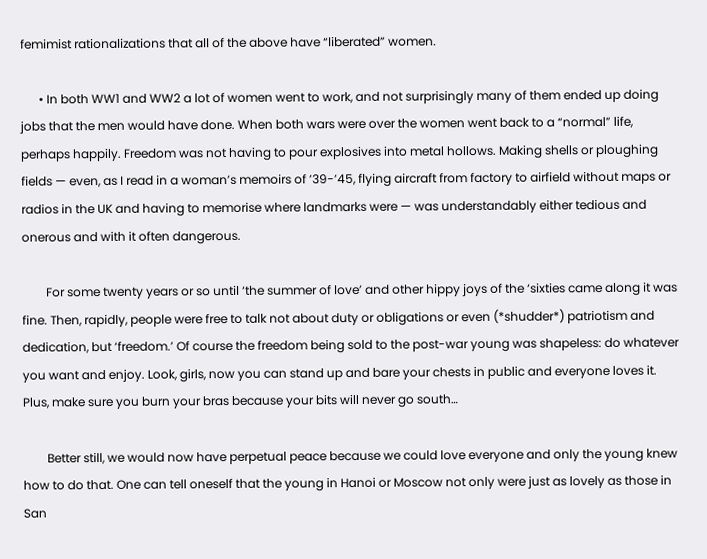femimist rationalizations that all of the above have “liberated” women.

      • In both WW1 and WW2 a lot of women went to work, and not surprisingly many of them ended up doing jobs that the men would have done. When both wars were over the women went back to a “normal” life, perhaps happily. Freedom was not having to pour explosives into metal hollows. Making shells or ploughing fields — even, as I read in a woman’s memoirs of ’39-’45, flying aircraft from factory to airfield without maps or radios in the UK and having to memorise where landmarks were — was understandably either tedious and onerous and with it often dangerous.

        For some twenty years or so until ‘the summer of love’ and other hippy joys of the ‘sixties came along it was fine. Then, rapidly, people were free to talk not about duty or obligations or even (*shudder*) patriotism and dedication, but ‘freedom.’ Of course the freedom being sold to the post-war young was shapeless: do whatever you want and enjoy. Look, girls, now you can stand up and bare your chests in public and everyone loves it. Plus, make sure you burn your bras because your bits will never go south…

        Better still, we would now have perpetual peace because we could love everyone and only the young knew how to do that. One can tell oneself that the young in Hanoi or Moscow not only were just as lovely as those in San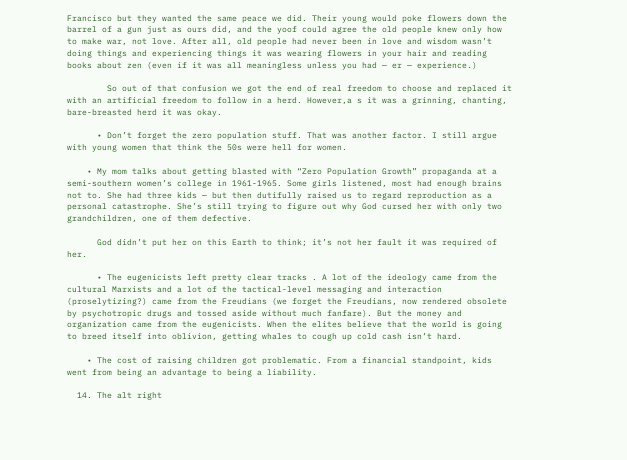Francisco but they wanted the same peace we did. Their young would poke flowers down the barrel of a gun just as ours did, and the yoof could agree the old people knew only how to make war, not love. After all, old people had never been in love and wisdom wasn’t doing things and experiencing things it was wearing flowers in your hair and reading books about zen (even if it was all meaningless unless you had — er — experience.)

        So out of that confusion we got the end of real freedom to choose and replaced it with an artificial freedom to follow in a herd. However,a s it was a grinning, chanting, bare-breasted herd it was okay.

      • Don’t forget the zero population stuff. That was another factor. I still argue with young women that think the 50s were hell for women.

    • My mom talks about getting blasted with “Zero Population Growth” propaganda at a semi-southern women’s college in 1961-1965. Some girls listened, most had enough brains not to. She had three kids — but then dutifully raised us to regard reproduction as a personal catastrophe. She’s still trying to figure out why God cursed her with only two grandchildren, one of them defective.

      God didn’t put her on this Earth to think; it’s not her fault it was required of her.

      • The eugenicists left pretty clear tracks . A lot of the ideology came from the cultural Marxists and a lot of the tactical-level messaging and interaction (proselytizing?) came from the Freudians (we forget the Freudians, now rendered obsolete by psychotropic drugs and tossed aside without much fanfare). But the money and organization came from the eugenicists. When the elites believe that the world is going to breed itself into oblivion, getting whales to cough up cold cash isn’t hard.

    • The cost of raising children got problematic. From a financial standpoint, kids went from being an advantage to being a liability.

  14. The alt right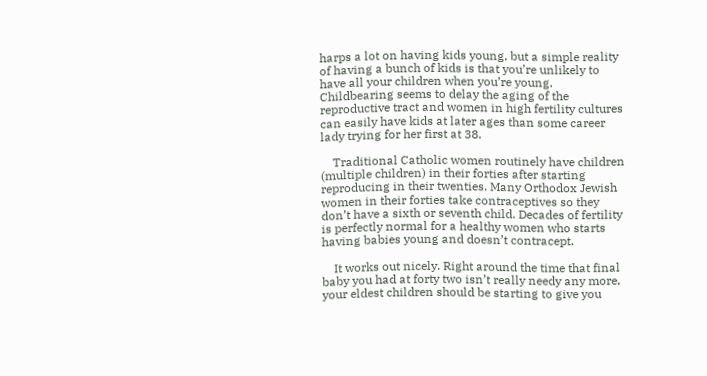harps a lot on having kids young, but a simple reality of having a bunch of kids is that you’re unlikely to have all your children when you’re young. Childbearing seems to delay the aging of the reproductive tract and women in high fertility cultures can easily have kids at later ages than some career lady trying for her first at 38.

    Traditional Catholic women routinely have children (multiple children) in their forties after starting reproducing in their twenties. Many Orthodox Jewish women in their forties take contraceptives so they don’t have a sixth or seventh child. Decades of fertility is perfectly normal for a healthy women who starts having babies young and doesn’t contracept.

    It works out nicely. Right around the time that final baby you had at forty two isn’t really needy any more, your eldest children should be starting to give you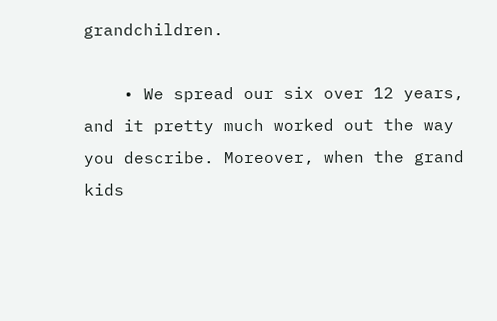grandchildren.

    • We spread our six over 12 years, and it pretty much worked out the way you describe. Moreover, when the grand kids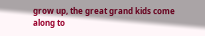grow up, the great grand kids come along to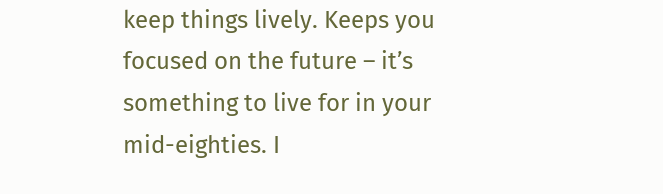keep things lively. Keeps you focused on the future – it’s something to live for in your mid-eighties. I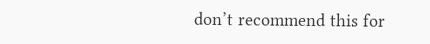don’t recommend this for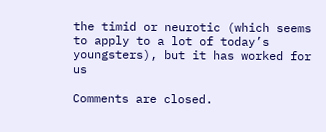the timid or neurotic (which seems to apply to a lot of today’s youngsters), but it has worked for us

Comments are closed.